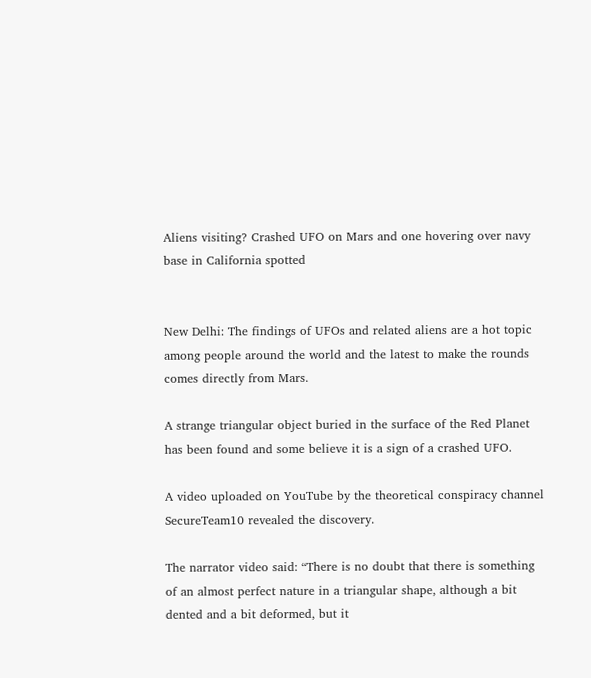Aliens visiting? Crashed UFO on Mars and one hovering over navy base in California spotted


New Delhi: The findings of UFOs and related aliens are a hot topic among people around the world and the latest to make the rounds comes directly from Mars.

A strange triangular object buried in the surface of the Red Planet has been found and some believe it is a sign of a crashed UFO.

A video uploaded on YouTube by the theoretical conspiracy channel SecureTeam10 revealed the discovery.

The narrator video said: “There is no doubt that there is something of an almost perfect nature in a triangular shape, although a bit dented and a bit deformed, but it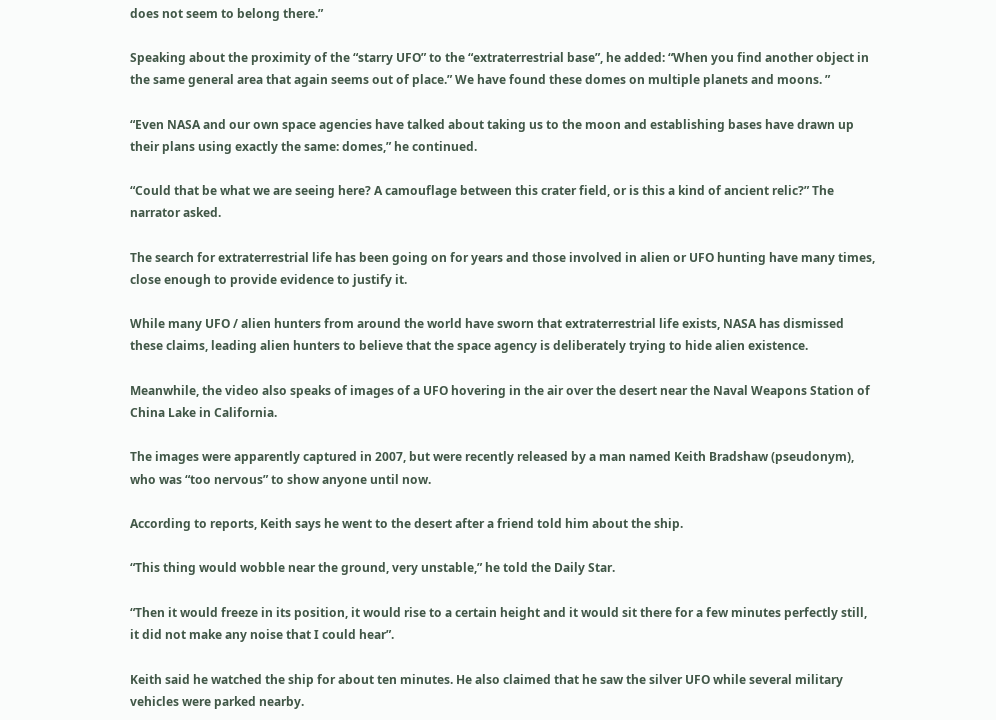does not seem to belong there.”

Speaking about the proximity of the “starry UFO” to the “extraterrestrial base”, he added: “When you find another object in the same general area that again seems out of place.” We have found these domes on multiple planets and moons. ”

“Even NASA and our own space agencies have talked about taking us to the moon and establishing bases have drawn up their plans using exactly the same: domes,” he continued.

“Could that be what we are seeing here? A camouflage between this crater field, or is this a kind of ancient relic?” The narrator asked.

The search for extraterrestrial life has been going on for years and those involved in alien or UFO hunting have many times, close enough to provide evidence to justify it.

While many UFO / alien hunters from around the world have sworn that extraterrestrial life exists, NASA has dismissed these claims, leading alien hunters to believe that the space agency is deliberately trying to hide alien existence.

Meanwhile, the video also speaks of images of a UFO hovering in the air over the desert near the Naval Weapons Station of China Lake in California.

The images were apparently captured in 2007, but were recently released by a man named Keith Bradshaw (pseudonym), who was “too nervous” to show anyone until now.

According to reports, Keith says he went to the desert after a friend told him about the ship.

“This thing would wobble near the ground, very unstable,” he told the Daily Star.

“Then it would freeze in its position, it would rise to a certain height and it would sit there for a few minutes perfectly still, it did not make any noise that I could hear”.

Keith said he watched the ship for about ten minutes. He also claimed that he saw the silver UFO while several military vehicles were parked nearby.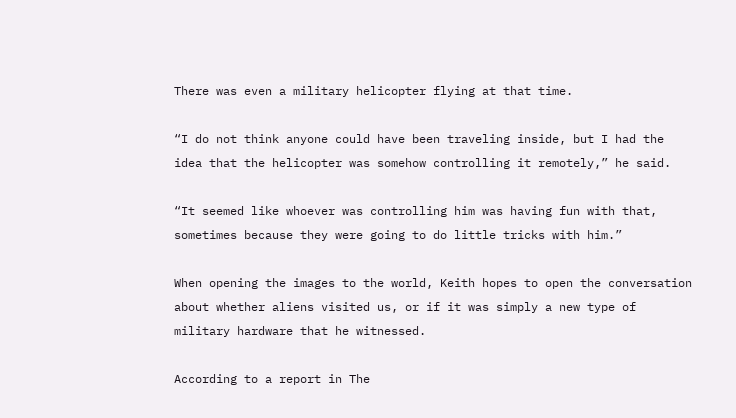There was even a military helicopter flying at that time.

“I do not think anyone could have been traveling inside, but I had the idea that the helicopter was somehow controlling it remotely,” he said.

“It seemed like whoever was controlling him was having fun with that, sometimes because they were going to do little tricks with him.”

When opening the images to the world, Keith hopes to open the conversation about whether aliens visited us, or if it was simply a new type of military hardware that he witnessed.

According to a report in The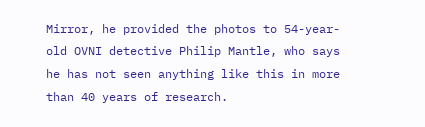Mirror, he provided the photos to 54-year-old OVNI detective Philip Mantle, who says he has not seen anything like this in more than 40 years of research.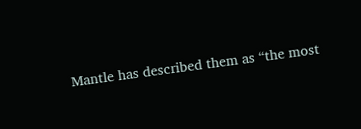Mantle has described them as “the most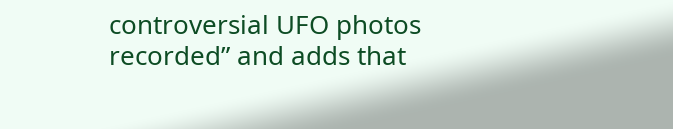controversial UFO photos recorded” and adds that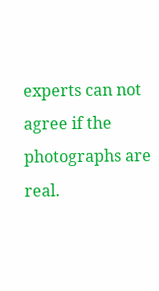experts can not agree if the photographs are real.